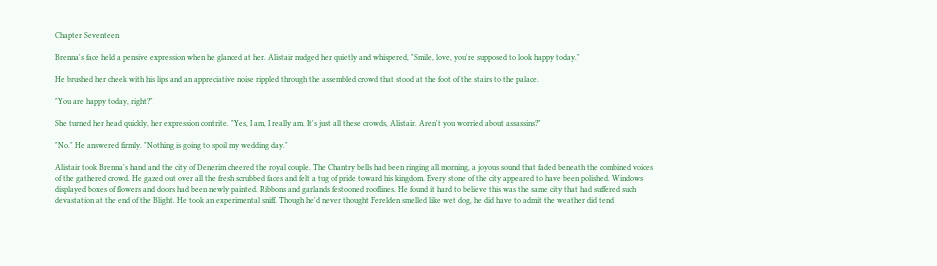Chapter Seventeen

Brenna's face held a pensive expression when he glanced at her. Alistair nudged her quietly and whispered, "Smile, love, you're supposed to look happy today."

He brushed her cheek with his lips and an appreciative noise rippled through the assembled crowd that stood at the foot of the stairs to the palace.

"You are happy today, right?"

She turned her head quickly, her expression contrite. "Yes, I am, I really am. It's just all these crowds, Alistair. Aren't you worried about assassins?"

"No." He answered firmly. "Nothing is going to spoil my wedding day."

Alistair took Brenna's hand and the city of Denerim cheered the royal couple. The Chantry bells had been ringing all morning, a joyous sound that faded beneath the combined voices of the gathered crowd. He gazed out over all the fresh scrubbed faces and felt a tug of pride toward his kingdom. Every stone of the city appeared to have been polished. Windows displayed boxes of flowers and doors had been newly painted. Ribbons and garlands festooned rooflines. He found it hard to believe this was the same city that had suffered such devastation at the end of the Blight. He took an experimental sniff. Though he'd never thought Ferelden smelled like wet dog, he did have to admit the weather did tend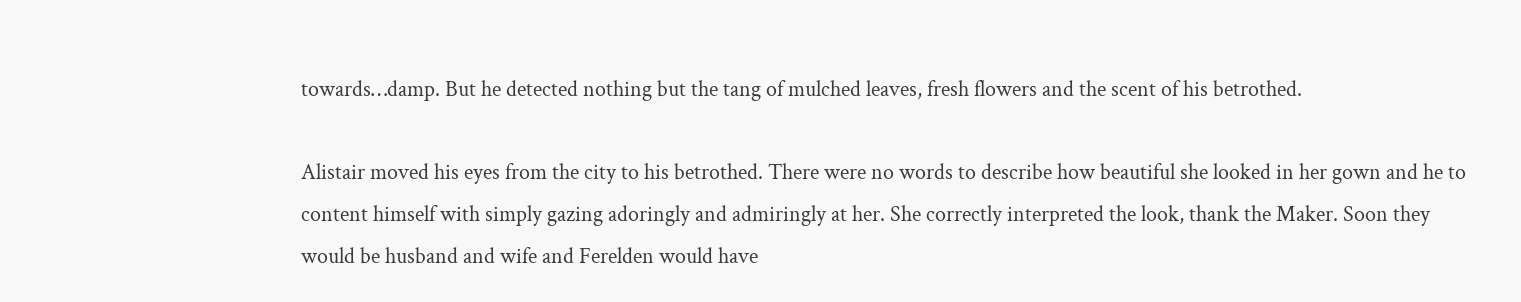towards…damp. But he detected nothing but the tang of mulched leaves, fresh flowers and the scent of his betrothed.

Alistair moved his eyes from the city to his betrothed. There were no words to describe how beautiful she looked in her gown and he to content himself with simply gazing adoringly and admiringly at her. She correctly interpreted the look, thank the Maker. Soon they would be husband and wife and Ferelden would have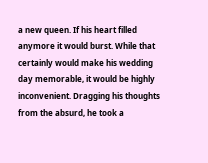a new queen. If his heart filled anymore it would burst. While that certainly would make his wedding day memorable, it would be highly inconvenient. Dragging his thoughts from the absurd, he took a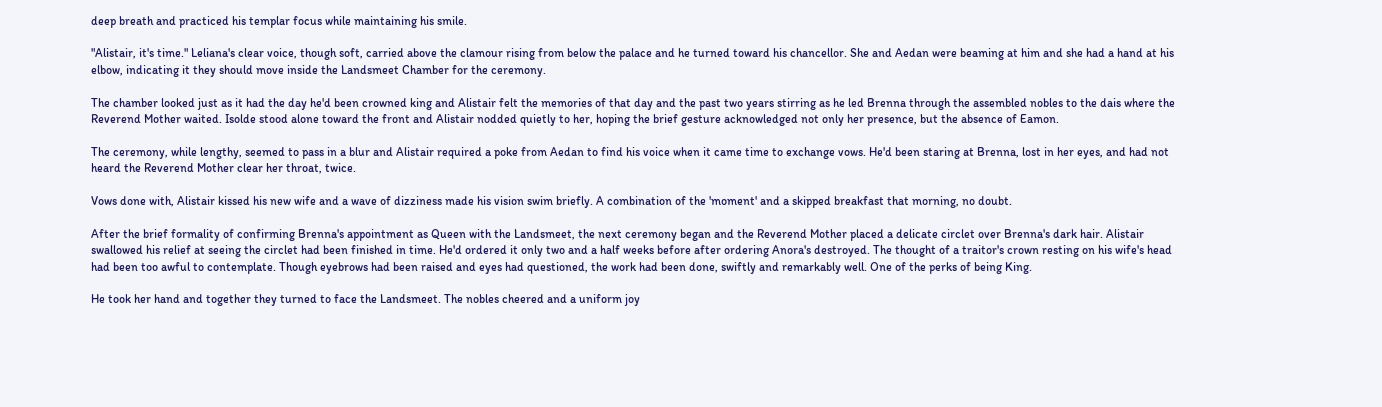deep breath and practiced his templar focus while maintaining his smile.

"Alistair, it's time." Leliana's clear voice, though soft, carried above the clamour rising from below the palace and he turned toward his chancellor. She and Aedan were beaming at him and she had a hand at his elbow, indicating it they should move inside the Landsmeet Chamber for the ceremony.

The chamber looked just as it had the day he'd been crowned king and Alistair felt the memories of that day and the past two years stirring as he led Brenna through the assembled nobles to the dais where the Reverend Mother waited. Isolde stood alone toward the front and Alistair nodded quietly to her, hoping the brief gesture acknowledged not only her presence, but the absence of Eamon.

The ceremony, while lengthy, seemed to pass in a blur and Alistair required a poke from Aedan to find his voice when it came time to exchange vows. He'd been staring at Brenna, lost in her eyes, and had not heard the Reverend Mother clear her throat, twice.

Vows done with, Alistair kissed his new wife and a wave of dizziness made his vision swim briefly. A combination of the 'moment' and a skipped breakfast that morning, no doubt.

After the brief formality of confirming Brenna's appointment as Queen with the Landsmeet, the next ceremony began and the Reverend Mother placed a delicate circlet over Brenna's dark hair. Alistair swallowed his relief at seeing the circlet had been finished in time. He'd ordered it only two and a half weeks before after ordering Anora's destroyed. The thought of a traitor's crown resting on his wife's head had been too awful to contemplate. Though eyebrows had been raised and eyes had questioned, the work had been done, swiftly and remarkably well. One of the perks of being King.

He took her hand and together they turned to face the Landsmeet. The nobles cheered and a uniform joy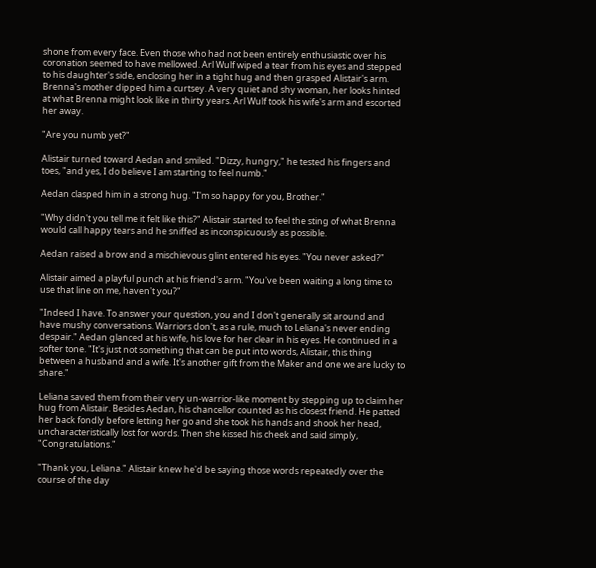shone from every face. Even those who had not been entirely enthusiastic over his coronation seemed to have mellowed. Arl Wulf wiped a tear from his eyes and stepped to his daughter's side, enclosing her in a tight hug and then grasped Alistair's arm. Brenna's mother dipped him a curtsey. A very quiet and shy woman, her looks hinted at what Brenna might look like in thirty years. Arl Wulf took his wife's arm and escorted her away.

"Are you numb yet?"

Alistair turned toward Aedan and smiled. "Dizzy, hungry," he tested his fingers and toes, "and yes, I do believe I am starting to feel numb."

Aedan clasped him in a strong hug. "I'm so happy for you, Brother."

"Why didn't you tell me it felt like this?" Alistair started to feel the sting of what Brenna would call happy tears and he sniffed as inconspicuously as possible.

Aedan raised a brow and a mischievous glint entered his eyes. "You never asked?"

Alistair aimed a playful punch at his friend's arm. "You've been waiting a long time to use that line on me, haven't you?"

"Indeed I have. To answer your question, you and I don't generally sit around and have mushy conversations. Warriors don't, as a rule, much to Leliana's never ending despair." Aedan glanced at his wife, his love for her clear in his eyes. He continued in a softer tone. "It's just not something that can be put into words, Alistair, this thing between a husband and a wife. It's another gift from the Maker and one we are lucky to share."

Leliana saved them from their very un-warrior-like moment by stepping up to claim her hug from Alistair. Besides Aedan, his chancellor counted as his closest friend. He patted her back fondly before letting her go and she took his hands and shook her head, uncharacteristically lost for words. Then she kissed his cheek and said simply, "Congratulations."

"Thank you, Leliana." Alistair knew he'd be saying those words repeatedly over the course of the day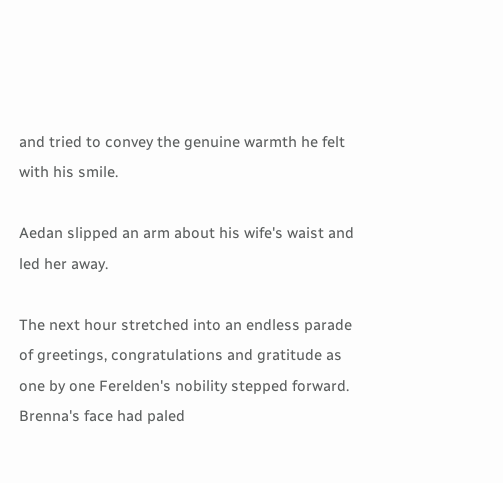and tried to convey the genuine warmth he felt with his smile.

Aedan slipped an arm about his wife's waist and led her away.

The next hour stretched into an endless parade of greetings, congratulations and gratitude as one by one Ferelden's nobility stepped forward. Brenna's face had paled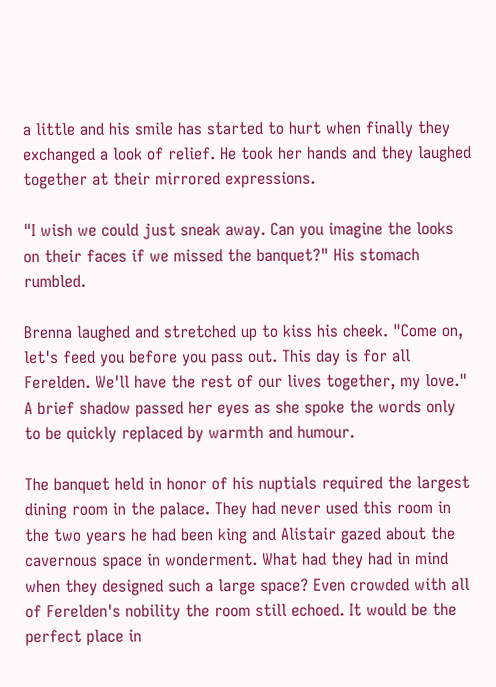a little and his smile has started to hurt when finally they exchanged a look of relief. He took her hands and they laughed together at their mirrored expressions.

"I wish we could just sneak away. Can you imagine the looks on their faces if we missed the banquet?" His stomach rumbled.

Brenna laughed and stretched up to kiss his cheek. "Come on, let's feed you before you pass out. This day is for all Ferelden. We'll have the rest of our lives together, my love." A brief shadow passed her eyes as she spoke the words only to be quickly replaced by warmth and humour.

The banquet held in honor of his nuptials required the largest dining room in the palace. They had never used this room in the two years he had been king and Alistair gazed about the cavernous space in wonderment. What had they had in mind when they designed such a large space? Even crowded with all of Ferelden's nobility the room still echoed. It would be the perfect place in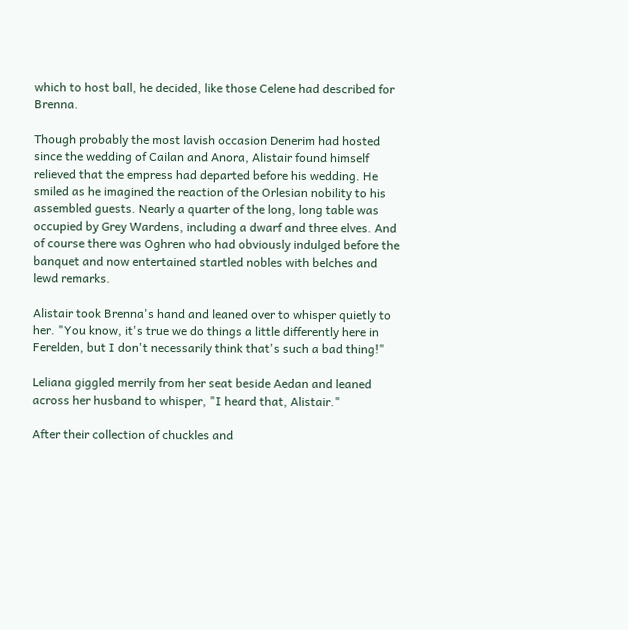which to host ball, he decided, like those Celene had described for Brenna.

Though probably the most lavish occasion Denerim had hosted since the wedding of Cailan and Anora, Alistair found himself relieved that the empress had departed before his wedding. He smiled as he imagined the reaction of the Orlesian nobility to his assembled guests. Nearly a quarter of the long, long table was occupied by Grey Wardens, including a dwarf and three elves. And of course there was Oghren who had obviously indulged before the banquet and now entertained startled nobles with belches and lewd remarks.

Alistair took Brenna's hand and leaned over to whisper quietly to her. "You know, it's true we do things a little differently here in Ferelden, but I don't necessarily think that's such a bad thing!"

Leliana giggled merrily from her seat beside Aedan and leaned across her husband to whisper, "I heard that, Alistair."

After their collection of chuckles and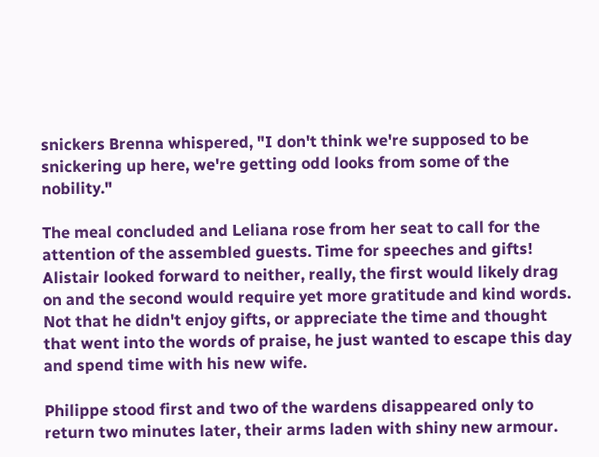snickers Brenna whispered, "I don't think we're supposed to be snickering up here, we're getting odd looks from some of the nobility."

The meal concluded and Leliana rose from her seat to call for the attention of the assembled guests. Time for speeches and gifts! Alistair looked forward to neither, really, the first would likely drag on and the second would require yet more gratitude and kind words. Not that he didn't enjoy gifts, or appreciate the time and thought that went into the words of praise, he just wanted to escape this day and spend time with his new wife.

Philippe stood first and two of the wardens disappeared only to return two minutes later, their arms laden with shiny new armour.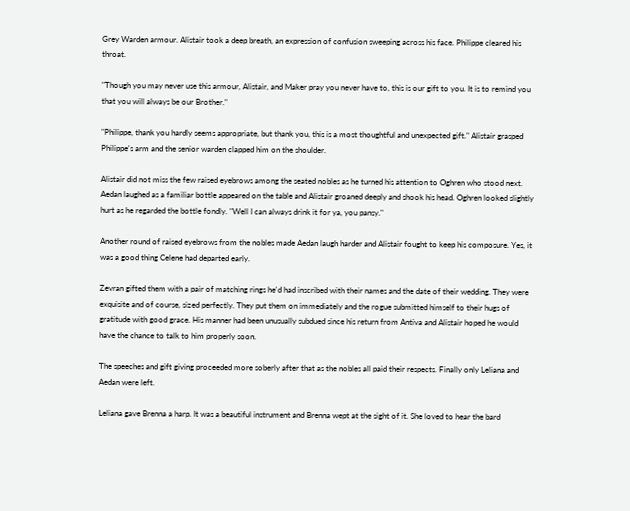Grey Warden armour. Alistair took a deep breath, an expression of confusion sweeping across his face. Philippe cleared his throat.

"Though you may never use this armour, Alistair, and Maker pray you never have to, this is our gift to you. It is to remind you that you will always be our Brother."

"Philippe, thank you hardly seems appropriate, but thank you, this is a most thoughtful and unexpected gift." Alistair grasped Philippe's arm and the senior warden clapped him on the shoulder.

Alistair did not miss the few raised eyebrows among the seated nobles as he turned his attention to Oghren who stood next. Aedan laughed as a familiar bottle appeared on the table and Alistair groaned deeply and shook his head. Oghren looked slightly hurt as he regarded the bottle fondly. "Well I can always drink it for ya, you pansy."

Another round of raised eyebrows from the nobles made Aedan laugh harder and Alistair fought to keep his composure. Yes, it was a good thing Celene had departed early.

Zevran gifted them with a pair of matching rings he'd had inscribed with their names and the date of their wedding. They were exquisite and of course, sized perfectly. They put them on immediately and the rogue submitted himself to their hugs of gratitude with good grace. His manner had been unusually subdued since his return from Antiva and Alistair hoped he would have the chance to talk to him properly soon.

The speeches and gift giving proceeded more soberly after that as the nobles all paid their respects. Finally only Leliana and Aedan were left.

Leliana gave Brenna a harp. It was a beautiful instrument and Brenna wept at the sight of it. She loved to hear the bard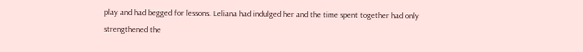play and had begged for lessons. Leliana had indulged her and the time spent together had only strengthened the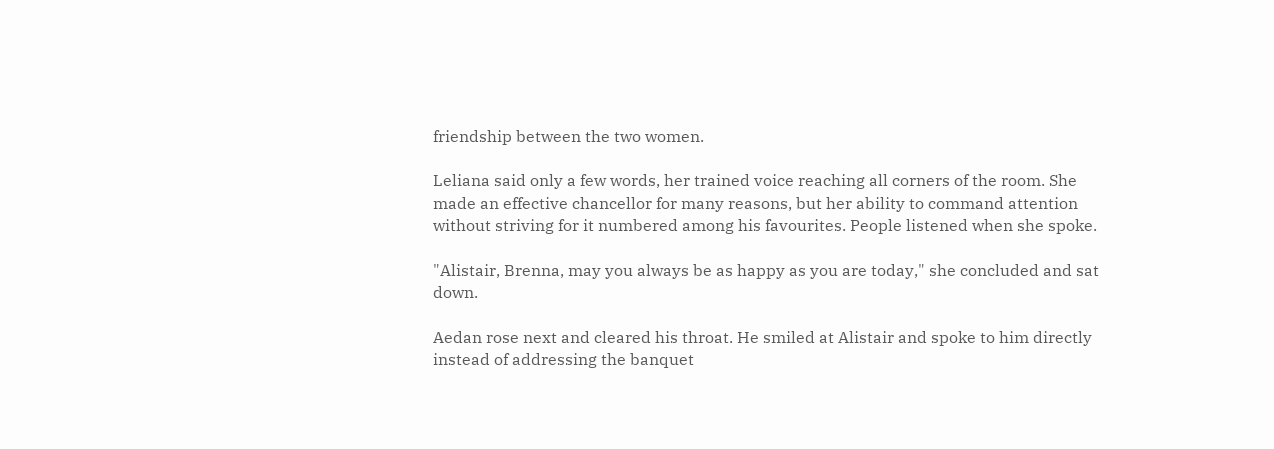friendship between the two women.

Leliana said only a few words, her trained voice reaching all corners of the room. She made an effective chancellor for many reasons, but her ability to command attention without striving for it numbered among his favourites. People listened when she spoke.

"Alistair, Brenna, may you always be as happy as you are today," she concluded and sat down.

Aedan rose next and cleared his throat. He smiled at Alistair and spoke to him directly instead of addressing the banquet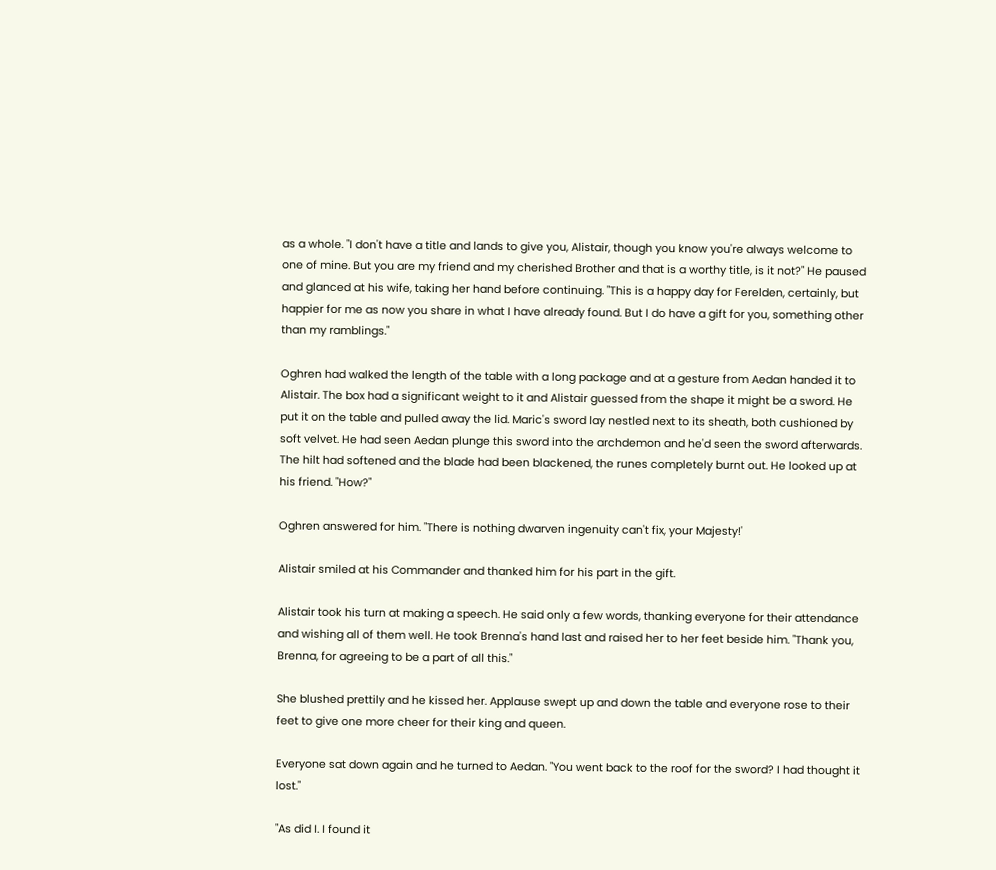as a whole. "I don't have a title and lands to give you, Alistair, though you know you're always welcome to one of mine. But you are my friend and my cherished Brother and that is a worthy title, is it not?" He paused and glanced at his wife, taking her hand before continuing. "This is a happy day for Ferelden, certainly, but happier for me as now you share in what I have already found. But I do have a gift for you, something other than my ramblings."

Oghren had walked the length of the table with a long package and at a gesture from Aedan handed it to Alistair. The box had a significant weight to it and Alistair guessed from the shape it might be a sword. He put it on the table and pulled away the lid. Maric's sword lay nestled next to its sheath, both cushioned by soft velvet. He had seen Aedan plunge this sword into the archdemon and he'd seen the sword afterwards. The hilt had softened and the blade had been blackened, the runes completely burnt out. He looked up at his friend. "How?"

Oghren answered for him. "There is nothing dwarven ingenuity can't fix, your Majesty!'

Alistair smiled at his Commander and thanked him for his part in the gift.

Alistair took his turn at making a speech. He said only a few words, thanking everyone for their attendance and wishing all of them well. He took Brenna's hand last and raised her to her feet beside him. "Thank you, Brenna, for agreeing to be a part of all this."

She blushed prettily and he kissed her. Applause swept up and down the table and everyone rose to their feet to give one more cheer for their king and queen.

Everyone sat down again and he turned to Aedan. "You went back to the roof for the sword? I had thought it lost."

"As did I. I found it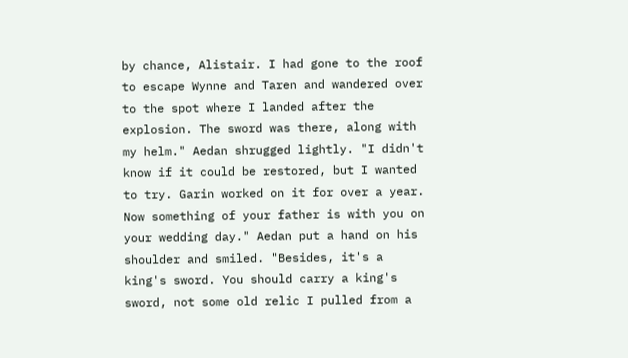by chance, Alistair. I had gone to the roof to escape Wynne and Taren and wandered over to the spot where I landed after the explosion. The sword was there, along with my helm." Aedan shrugged lightly. "I didn't know if it could be restored, but I wanted to try. Garin worked on it for over a year. Now something of your father is with you on your wedding day." Aedan put a hand on his shoulder and smiled. "Besides, it's a king's sword. You should carry a king's sword, not some old relic I pulled from a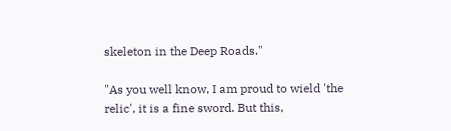skeleton in the Deep Roads."

"As you well know, I am proud to wield 'the relic', it is a fine sword. But this,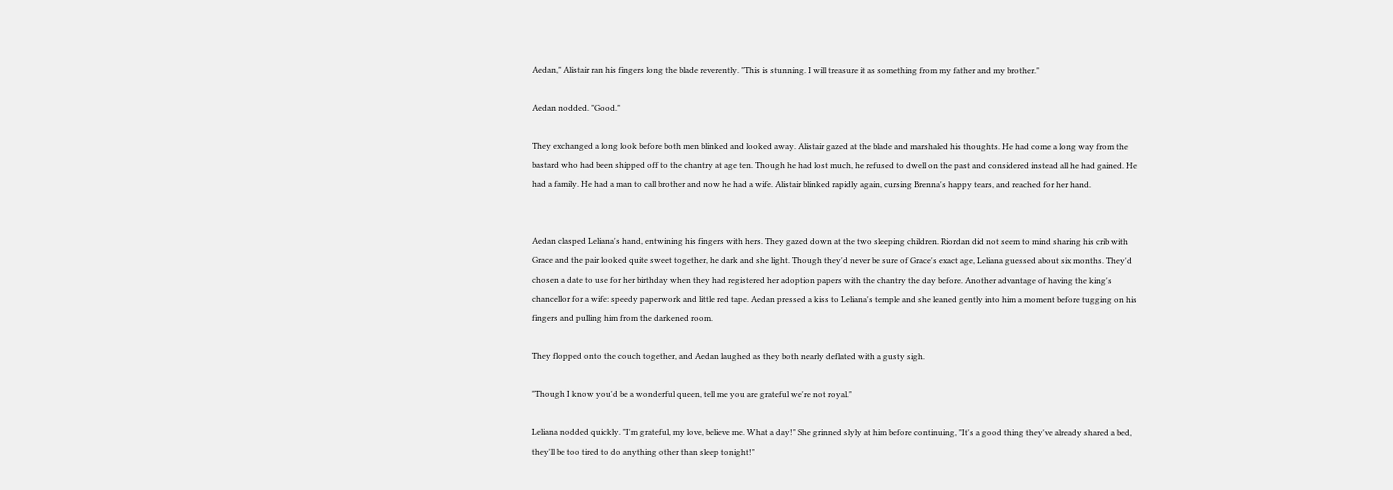Aedan," Alistair ran his fingers long the blade reverently. "This is stunning. I will treasure it as something from my father and my brother."

Aedan nodded. "Good."

They exchanged a long look before both men blinked and looked away. Alistair gazed at the blade and marshaled his thoughts. He had come a long way from the bastard who had been shipped off to the chantry at age ten. Though he had lost much, he refused to dwell on the past and considered instead all he had gained. He had a family. He had a man to call brother and now he had a wife. Alistair blinked rapidly again, cursing Brenna's happy tears, and reached for her hand.


Aedan clasped Leliana's hand, entwining his fingers with hers. They gazed down at the two sleeping children. Riordan did not seem to mind sharing his crib with Grace and the pair looked quite sweet together, he dark and she light. Though they'd never be sure of Grace's exact age, Leliana guessed about six months. They'd chosen a date to use for her birthday when they had registered her adoption papers with the chantry the day before. Another advantage of having the king's chancellor for a wife: speedy paperwork and little red tape. Aedan pressed a kiss to Leliana's temple and she leaned gently into him a moment before tugging on his fingers and pulling him from the darkened room.

They flopped onto the couch together, and Aedan laughed as they both nearly deflated with a gusty sigh.

"Though I know you'd be a wonderful queen, tell me you are grateful we're not royal."

Leliana nodded quickly. "I'm grateful, my love, believe me. What a day!" She grinned slyly at him before continuing, "It's a good thing they've already shared a bed, they'll be too tired to do anything other than sleep tonight!"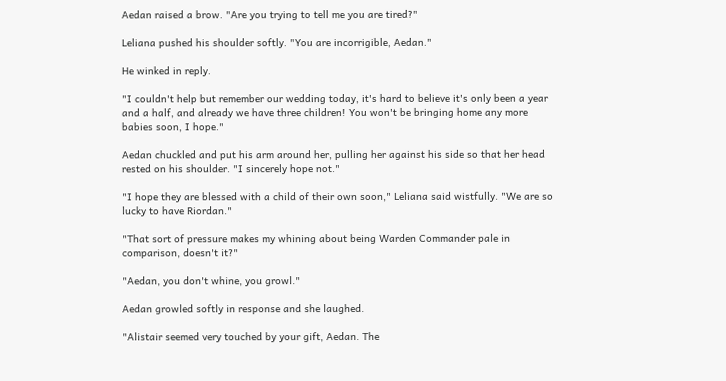Aedan raised a brow. "Are you trying to tell me you are tired?"

Leliana pushed his shoulder softly. "You are incorrigible, Aedan."

He winked in reply.

"I couldn't help but remember our wedding today, it's hard to believe it's only been a year and a half, and already we have three children! You won't be bringing home any more babies soon, I hope."

Aedan chuckled and put his arm around her, pulling her against his side so that her head rested on his shoulder. "I sincerely hope not."

"I hope they are blessed with a child of their own soon," Leliana said wistfully. "We are so lucky to have Riordan."

"That sort of pressure makes my whining about being Warden Commander pale in comparison, doesn't it?"

"Aedan, you don't whine, you growl."

Aedan growled softly in response and she laughed.

"Alistair seemed very touched by your gift, Aedan. The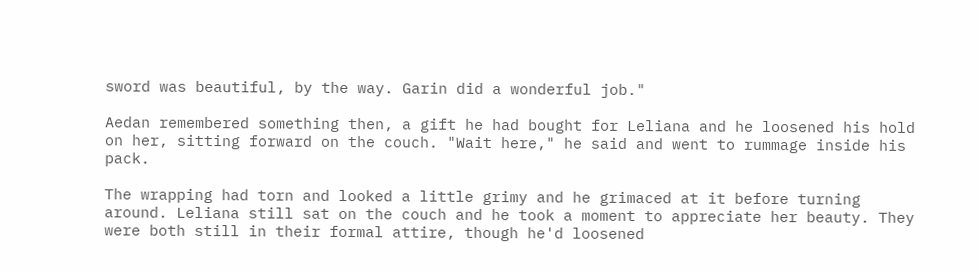sword was beautiful, by the way. Garin did a wonderful job."

Aedan remembered something then, a gift he had bought for Leliana and he loosened his hold on her, sitting forward on the couch. "Wait here," he said and went to rummage inside his pack.

The wrapping had torn and looked a little grimy and he grimaced at it before turning around. Leliana still sat on the couch and he took a moment to appreciate her beauty. They were both still in their formal attire, though he'd loosened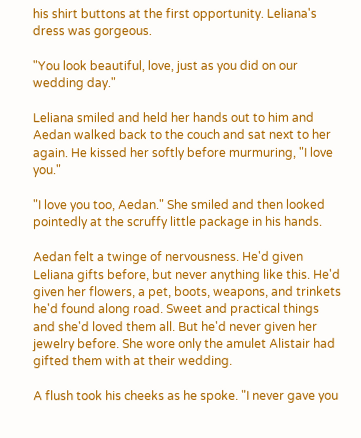his shirt buttons at the first opportunity. Leliana's dress was gorgeous.

"You look beautiful, love, just as you did on our wedding day."

Leliana smiled and held her hands out to him and Aedan walked back to the couch and sat next to her again. He kissed her softly before murmuring, "I love you."

"I love you too, Aedan." She smiled and then looked pointedly at the scruffy little package in his hands.

Aedan felt a twinge of nervousness. He'd given Leliana gifts before, but never anything like this. He'd given her flowers, a pet, boots, weapons, and trinkets he'd found along road. Sweet and practical things and she'd loved them all. But he'd never given her jewelry before. She wore only the amulet Alistair had gifted them with at their wedding.

A flush took his cheeks as he spoke. "I never gave you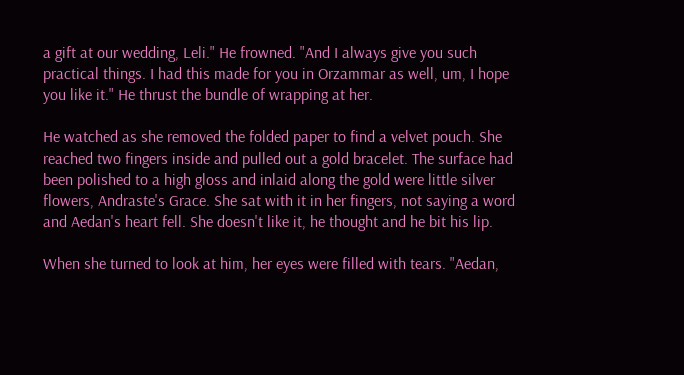a gift at our wedding, Leli." He frowned. "And I always give you such practical things. I had this made for you in Orzammar as well, um, I hope you like it." He thrust the bundle of wrapping at her.

He watched as she removed the folded paper to find a velvet pouch. She reached two fingers inside and pulled out a gold bracelet. The surface had been polished to a high gloss and inlaid along the gold were little silver flowers, Andraste's Grace. She sat with it in her fingers, not saying a word and Aedan's heart fell. She doesn't like it, he thought and he bit his lip.

When she turned to look at him, her eyes were filled with tears. "Aedan,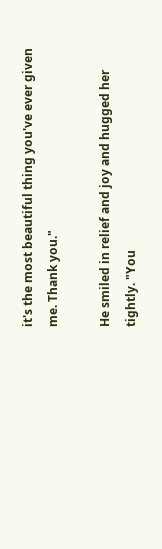it's the most beautiful thing you've ever given me. Thank you."

He smiled in relief and joy and hugged her tightly. "You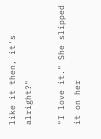like it then, it's alright?"

"I love it." She slipped it on her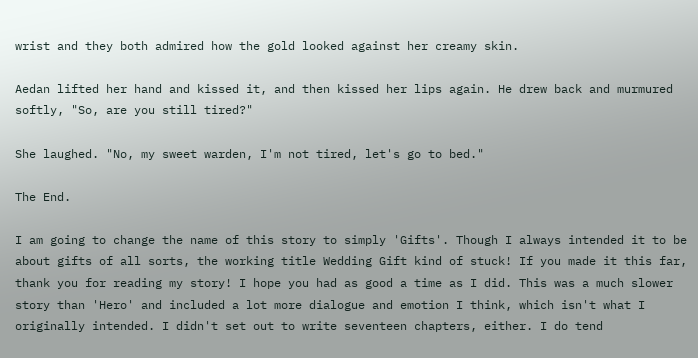wrist and they both admired how the gold looked against her creamy skin.

Aedan lifted her hand and kissed it, and then kissed her lips again. He drew back and murmured softly, "So, are you still tired?"

She laughed. "No, my sweet warden, I'm not tired, let's go to bed."

The End.

I am going to change the name of this story to simply 'Gifts'. Though I always intended it to be about gifts of all sorts, the working title Wedding Gift kind of stuck! If you made it this far, thank you for reading my story! I hope you had as good a time as I did. This was a much slower story than 'Hero' and included a lot more dialogue and emotion I think, which isn't what I originally intended. I didn't set out to write seventeen chapters, either. I do tend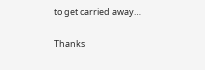to get carried away…

Thanks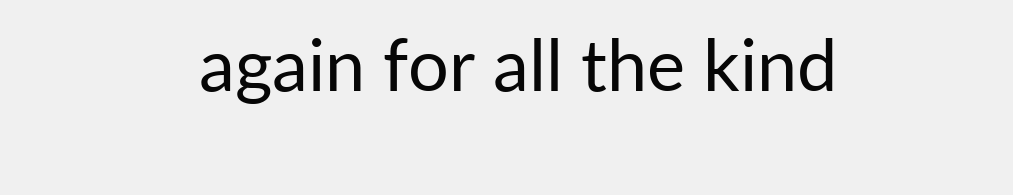again for all the kind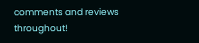comments and reviews throughout!